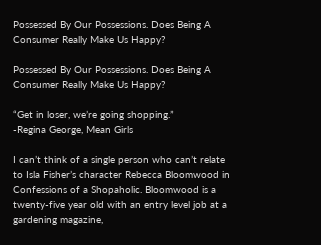Possessed By Our Possessions. Does Being A Consumer Really Make Us Happy?

Possessed By Our Possessions. Does Being A Consumer Really Make Us Happy?

“Get in loser, we’re going shopping.”
-Regina George, Mean Girls

I can’t think of a single person who can’t relate to Isla Fisher’s character Rebecca Bloomwood in Confessions of a Shopaholic. Bloomwood is a twenty-five year old with an entry level job at a gardening magazine,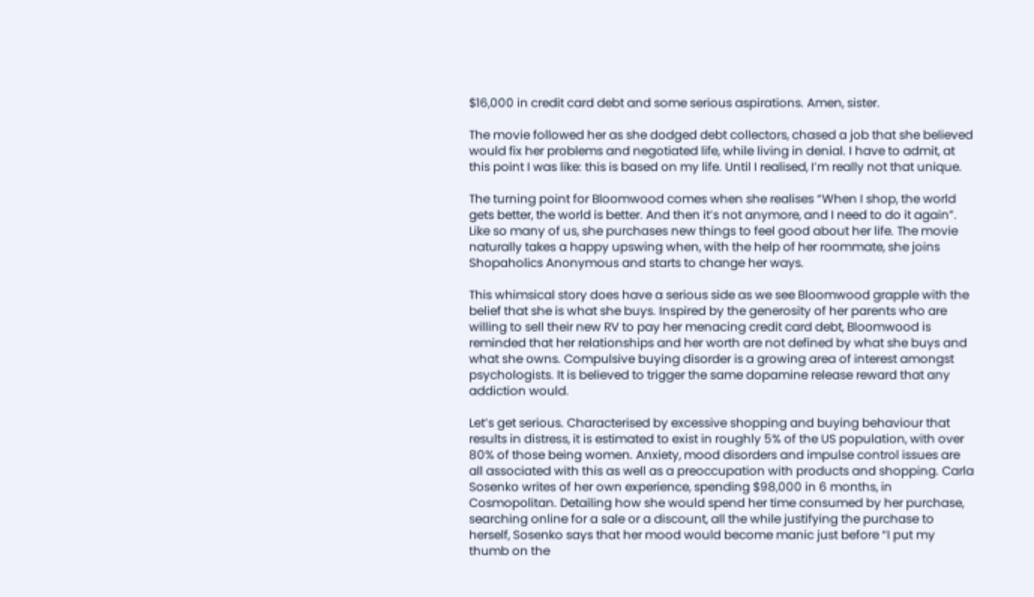$16,000 in credit card debt and some serious aspirations. Amen, sister.

The movie followed her as she dodged debt collectors, chased a job that she believed would fix her problems and negotiated life, while living in denial. I have to admit, at this point I was like: this is based on my life. Until I realised, I’m really not that unique.

The turning point for Bloomwood comes when she realises “When I shop, the world gets better, the world is better. And then it’s not anymore, and I need to do it again”. Like so many of us, she purchases new things to feel good about her life. The movie naturally takes a happy upswing when, with the help of her roommate, she joins Shopaholics Anonymous and starts to change her ways.

This whimsical story does have a serious side as we see Bloomwood grapple with the belief that she is what she buys. Inspired by the generosity of her parents who are willing to sell their new RV to pay her menacing credit card debt, Bloomwood is reminded that her relationships and her worth are not defined by what she buys and what she owns. Compulsive buying disorder is a growing area of interest amongst psychologists. It is believed to trigger the same dopamine release reward that any addiction would.

Let’s get serious. Characterised by excessive shopping and buying behaviour that results in distress, it is estimated to exist in roughly 5% of the US population, with over 80% of those being women. Anxiety, mood disorders and impulse control issues are all associated with this as well as a preoccupation with products and shopping. Carla Sosenko writes of her own experience, spending $98,000 in 6 months, in Cosmopolitan. Detailing how she would spend her time consumed by her purchase, searching online for a sale or a discount, all the while justifying the purchase to herself, Sosenko says that her mood would become manic just before “I put my thumb on the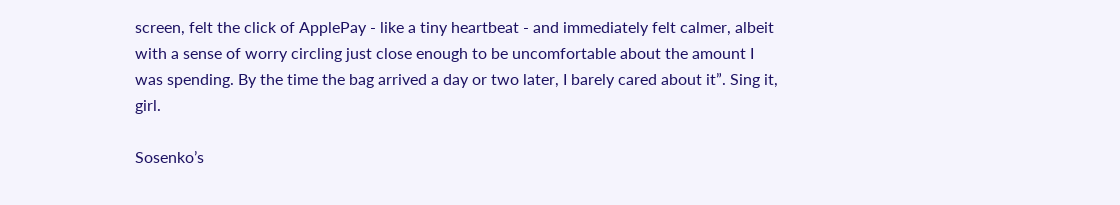screen, felt the click of ApplePay - like a tiny heartbeat - and immediately felt calmer, albeit with a sense of worry circling just close enough to be uncomfortable about the amount I was spending. By the time the bag arrived a day or two later, I barely cared about it”. Sing it, girl.

Sosenko’s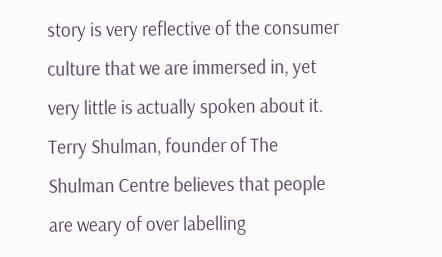story is very reflective of the consumer culture that we are immersed in, yet very little is actually spoken about it. Terry Shulman, founder of The Shulman Centre believes that people are weary of over labelling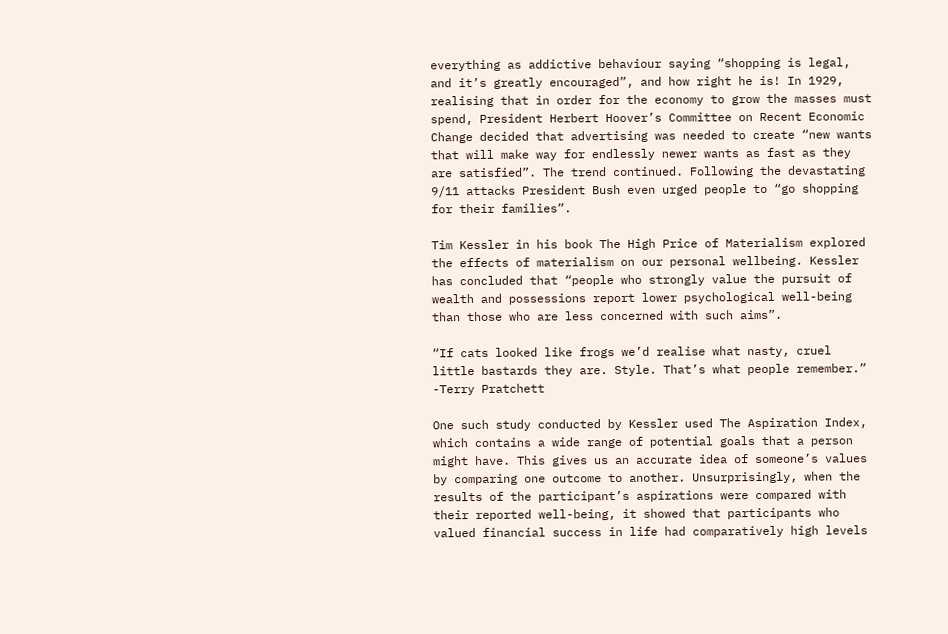everything as addictive behaviour saying “shopping is legal, and it’s greatly encouraged”, and how right he is! In 1929, realising that in order for the economy to grow the masses must spend, President Herbert Hoover’s Committee on Recent Economic Change decided that advertising was needed to create “new wants that will make way for endlessly newer wants as fast as they are satisfied”. The trend continued. Following the devastating 9/11 attacks President Bush even urged people to “go shopping for their families”.

Tim Kessler in his book The High Price of Materialism explored the effects of materialism on our personal wellbeing. Kessler has concluded that “people who strongly value the pursuit of wealth and possessions report lower psychological well-being than those who are less concerned with such aims”.

“If cats looked like frogs we’d realise what nasty, cruel little bastards they are. Style. That’s what people remember.”
-Terry Pratchett

One such study conducted by Kessler used The Aspiration Index, which contains a wide range of potential goals that a person might have. This gives us an accurate idea of someone’s values by comparing one outcome to another. Unsurprisingly, when the results of the participant’s aspirations were compared with their reported well-being, it showed that participants who valued financial success in life had comparatively high levels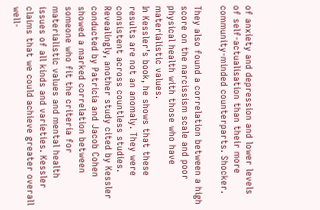of anxiety and depression and lower levels of self-actualisation than their more community-minded counterparts. Shocker.

They also found a correlation between a high score on the narcissism scale and poor physical health with those who have materialistic values.
In Kessler’s book, he shows that these results are not an anomaly. They were consistent across countless studies. Revealingly, another study cited by Kessler conducted by Patricia and Jacob Cohen showed a marked correlation between someone who fit the criteria for materialistic values and mental health issues of all kinds and varieties. Kessler claims that we could achieve greater overall well-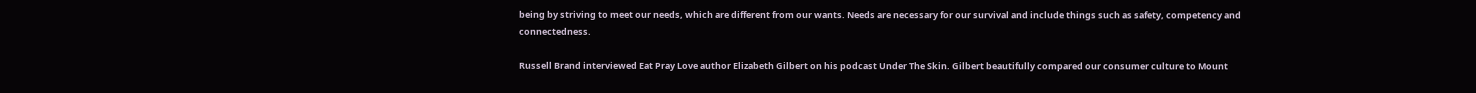being by striving to meet our needs, which are different from our wants. Needs are necessary for our survival and include things such as safety, competency and connectedness.

Russell Brand interviewed Eat Pray Love author Elizabeth Gilbert on his podcast Under The Skin. Gilbert beautifully compared our consumer culture to Mount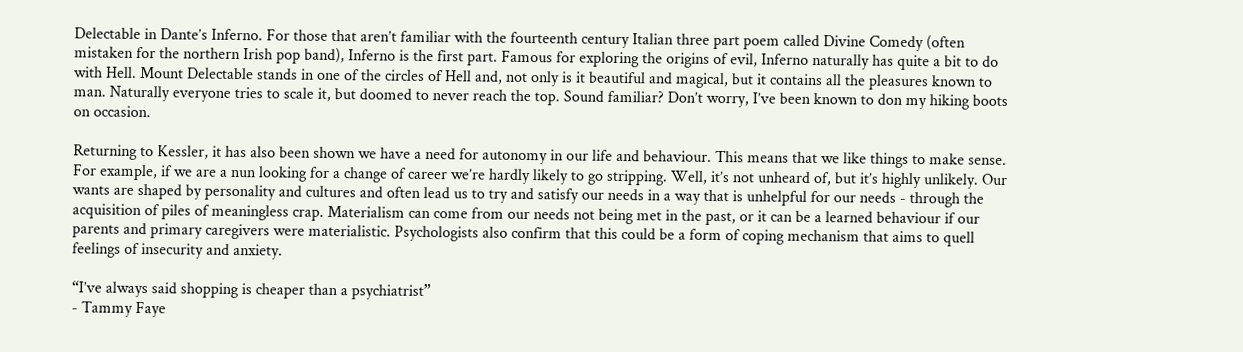Delectable in Dante’s Inferno. For those that aren’t familiar with the fourteenth century Italian three part poem called Divine Comedy (often mistaken for the northern Irish pop band), Inferno is the first part. Famous for exploring the origins of evil, Inferno naturally has quite a bit to do with Hell. Mount Delectable stands in one of the circles of Hell and, not only is it beautiful and magical, but it contains all the pleasures known to man. Naturally everyone tries to scale it, but doomed to never reach the top. Sound familiar? Don’t worry, I’ve been known to don my hiking boots on occasion.

Returning to Kessler, it has also been shown we have a need for autonomy in our life and behaviour. This means that we like things to make sense. For example, if we are a nun looking for a change of career we’re hardly likely to go stripping. Well, it’s not unheard of, but it’s highly unlikely. Our wants are shaped by personality and cultures and often lead us to try and satisfy our needs in a way that is unhelpful for our needs - through the acquisition of piles of meaningless crap. Materialism can come from our needs not being met in the past, or it can be a learned behaviour if our parents and primary caregivers were materialistic. Psychologists also confirm that this could be a form of coping mechanism that aims to quell feelings of insecurity and anxiety.

“I’ve always said shopping is cheaper than a psychiatrist”
- Tammy Faye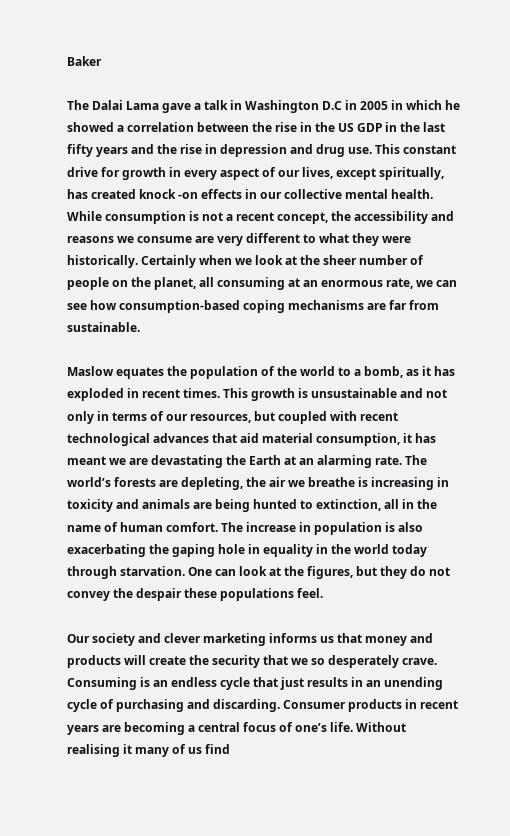Baker

The Dalai Lama gave a talk in Washington D.C in 2005 in which he showed a correlation between the rise in the US GDP in the last fifty years and the rise in depression and drug use. This constant drive for growth in every aspect of our lives, except spiritually, has created knock -on effects in our collective mental health. While consumption is not a recent concept, the accessibility and reasons we consume are very different to what they were historically. Certainly when we look at the sheer number of people on the planet, all consuming at an enormous rate, we can see how consumption-based coping mechanisms are far from sustainable.

Maslow equates the population of the world to a bomb, as it has exploded in recent times. This growth is unsustainable and not only in terms of our resources, but coupled with recent technological advances that aid material consumption, it has meant we are devastating the Earth at an alarming rate. The world’s forests are depleting, the air we breathe is increasing in toxicity and animals are being hunted to extinction, all in the name of human comfort. The increase in population is also exacerbating the gaping hole in equality in the world today through starvation. One can look at the figures, but they do not convey the despair these populations feel.

Our society and clever marketing informs us that money and products will create the security that we so desperately crave. Consuming is an endless cycle that just results in an unending cycle of purchasing and discarding. Consumer products in recent years are becoming a central focus of one’s life. Without realising it many of us find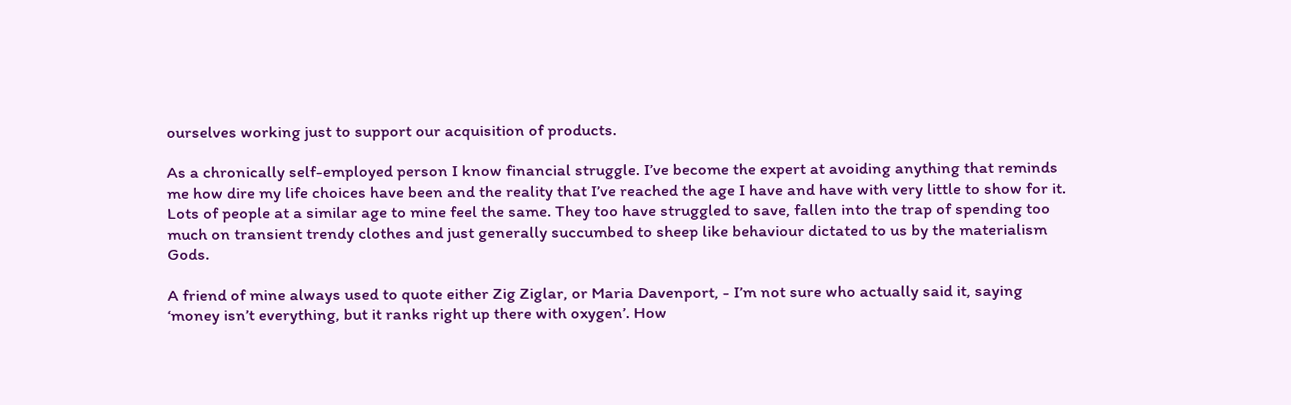ourselves working just to support our acquisition of products.

As a chronically self-employed person I know financial struggle. I’ve become the expert at avoiding anything that reminds me how dire my life choices have been and the reality that I’ve reached the age I have and have with very little to show for it. Lots of people at a similar age to mine feel the same. They too have struggled to save, fallen into the trap of spending too much on transient trendy clothes and just generally succumbed to sheep like behaviour dictated to us by the materialism Gods.

A friend of mine always used to quote either Zig Ziglar, or Maria Davenport, - I’m not sure who actually said it, saying ‘money isn’t everything, but it ranks right up there with oxygen’. How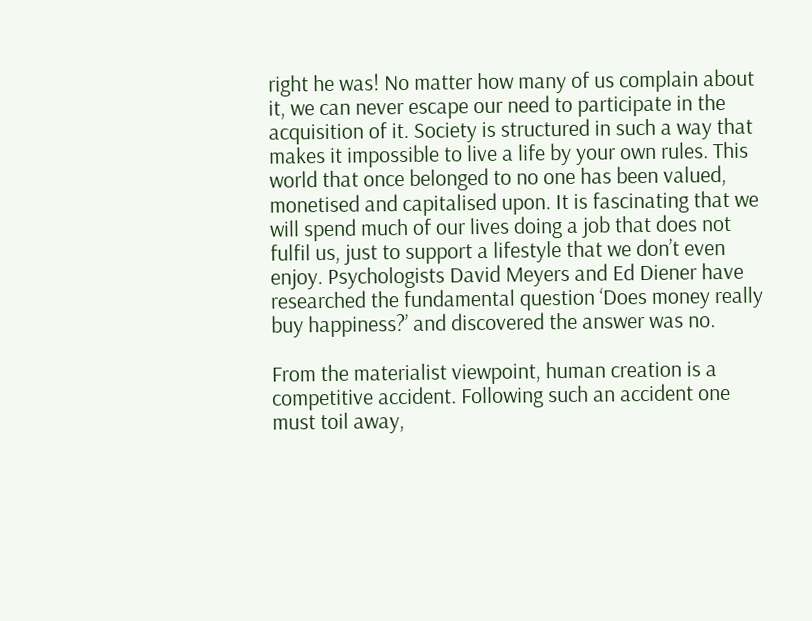right he was! No matter how many of us complain about it, we can never escape our need to participate in the acquisition of it. Society is structured in such a way that makes it impossible to live a life by your own rules. This world that once belonged to no one has been valued, monetised and capitalised upon. It is fascinating that we will spend much of our lives doing a job that does not fulfil us, just to support a lifestyle that we don’t even enjoy. Psychologists David Meyers and Ed Diener have researched the fundamental question ‘Does money really buy happiness?’ and discovered the answer was no.

From the materialist viewpoint, human creation is a competitive accident. Following such an accident one must toil away,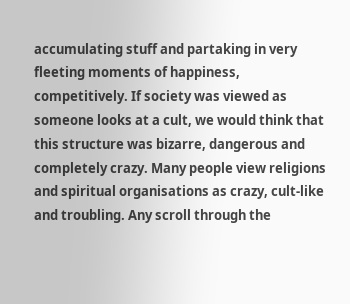accumulating stuff and partaking in very fleeting moments of happiness, competitively. If society was viewed as someone looks at a cult, we would think that this structure was bizarre, dangerous and completely crazy. Many people view religions and spiritual organisations as crazy, cult-like and troubling. Any scroll through the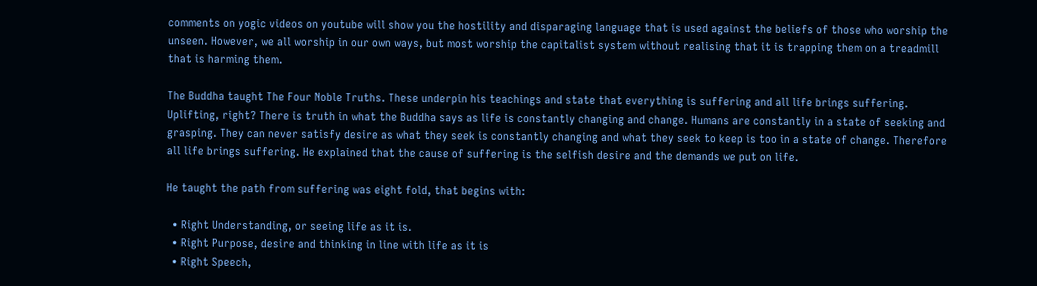comments on yogic videos on youtube will show you the hostility and disparaging language that is used against the beliefs of those who worship the unseen. However, we all worship in our own ways, but most worship the capitalist system without realising that it is trapping them on a treadmill that is harming them.

The Buddha taught The Four Noble Truths. These underpin his teachings and state that everything is suffering and all life brings suffering. Uplifting, right? There is truth in what the Buddha says as life is constantly changing and change. Humans are constantly in a state of seeking and grasping. They can never satisfy desire as what they seek is constantly changing and what they seek to keep is too in a state of change. Therefore all life brings suffering. He explained that the cause of suffering is the selfish desire and the demands we put on life.

He taught the path from suffering was eight fold, that begins with:

  • Right Understanding, or seeing life as it is.
  • Right Purpose, desire and thinking in line with life as it is
  • Right Speech,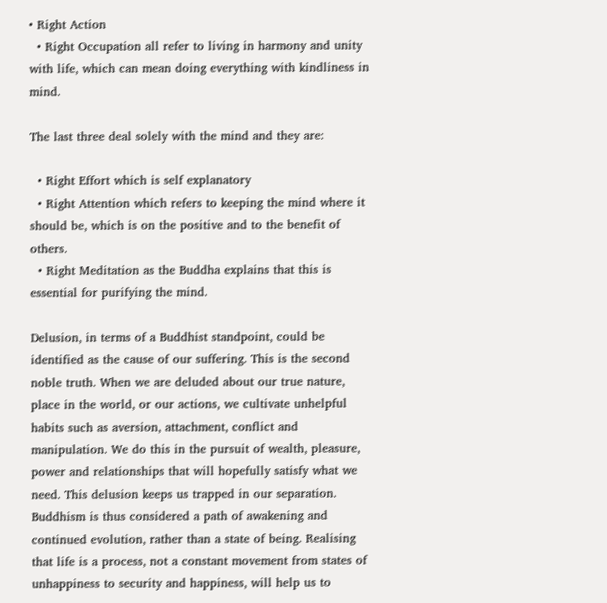• Right Action
  • Right Occupation all refer to living in harmony and unity with life, which can mean doing everything with kindliness in mind.

The last three deal solely with the mind and they are:

  • Right Effort which is self explanatory
  • Right Attention which refers to keeping the mind where it should be, which is on the positive and to the benefit of others.
  • Right Meditation as the Buddha explains that this is essential for purifying the mind.

Delusion, in terms of a Buddhist standpoint, could be identified as the cause of our suffering. This is the second noble truth. When we are deluded about our true nature, place in the world, or our actions, we cultivate unhelpful habits such as aversion, attachment, conflict and manipulation. We do this in the pursuit of wealth, pleasure, power and relationships that will hopefully satisfy what we need. This delusion keeps us trapped in our separation. Buddhism is thus considered a path of awakening and continued evolution, rather than a state of being. Realising that life is a process, not a constant movement from states of unhappiness to security and happiness, will help us to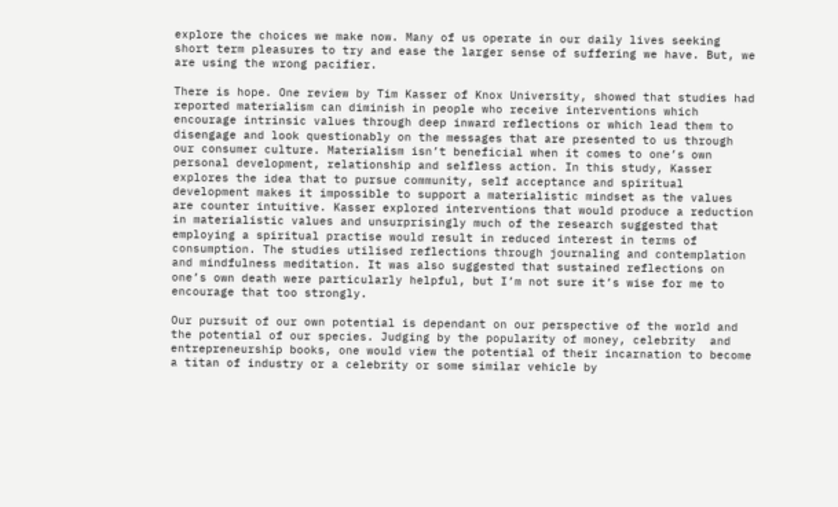explore the choices we make now. Many of us operate in our daily lives seeking short term pleasures to try and ease the larger sense of suffering we have. But, we are using the wrong pacifier.

There is hope. One review by Tim Kasser of Knox University, showed that studies had reported materialism can diminish in people who receive interventions which encourage intrinsic values through deep inward reflections or which lead them to disengage and look questionably on the messages that are presented to us through our consumer culture. Materialism isn’t beneficial when it comes to one’s own personal development, relationship and selfless action. In this study, Kasser explores the idea that to pursue community, self acceptance and spiritual development makes it impossible to support a materialistic mindset as the values are counter intuitive. Kasser explored interventions that would produce a reduction in materialistic values and unsurprisingly much of the research suggested that employing a spiritual practise would result in reduced interest in terms of consumption. The studies utilised reflections through journaling and contemplation and mindfulness meditation. It was also suggested that sustained reflections on one’s own death were particularly helpful, but I’m not sure it’s wise for me to encourage that too strongly.

Our pursuit of our own potential is dependant on our perspective of the world and the potential of our species. Judging by the popularity of money, celebrity  and entrepreneurship books, one would view the potential of their incarnation to become a titan of industry or a celebrity or some similar vehicle by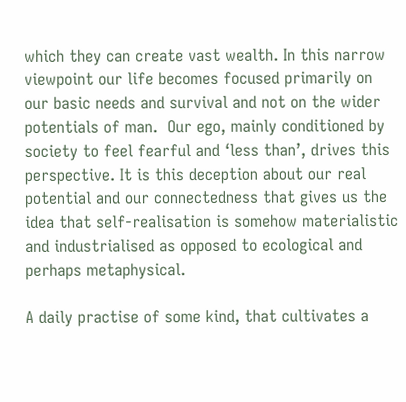which they can create vast wealth. In this narrow viewpoint our life becomes focused primarily on our basic needs and survival and not on the wider potentials of man.  Our ego, mainly conditioned by society to feel fearful and ‘less than’, drives this perspective. It is this deception about our real potential and our connectedness that gives us the idea that self-realisation is somehow materialistic and industrialised as opposed to ecological and perhaps metaphysical.

A daily practise of some kind, that cultivates a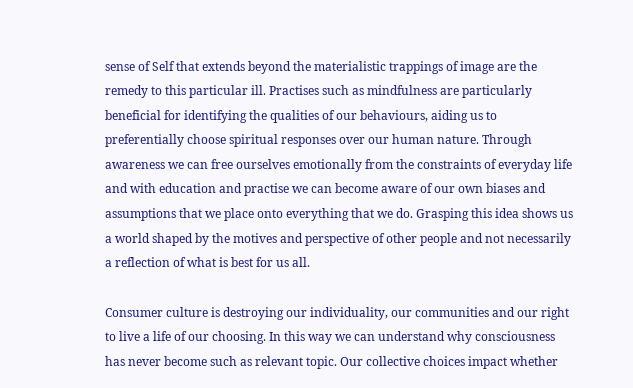sense of Self that extends beyond the materialistic trappings of image are the remedy to this particular ill. Practises such as mindfulness are particularly beneficial for identifying the qualities of our behaviours, aiding us to preferentially choose spiritual responses over our human nature. Through awareness we can free ourselves emotionally from the constraints of everyday life and with education and practise we can become aware of our own biases and assumptions that we place onto everything that we do. Grasping this idea shows us a world shaped by the motives and perspective of other people and not necessarily a reflection of what is best for us all.

Consumer culture is destroying our individuality, our communities and our right to live a life of our choosing. In this way we can understand why consciousness has never become such as relevant topic. Our collective choices impact whether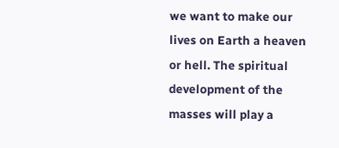we want to make our lives on Earth a heaven or hell. The spiritual development of the masses will play a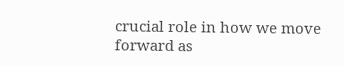crucial role in how we move forward as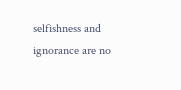selfishness and ignorance are no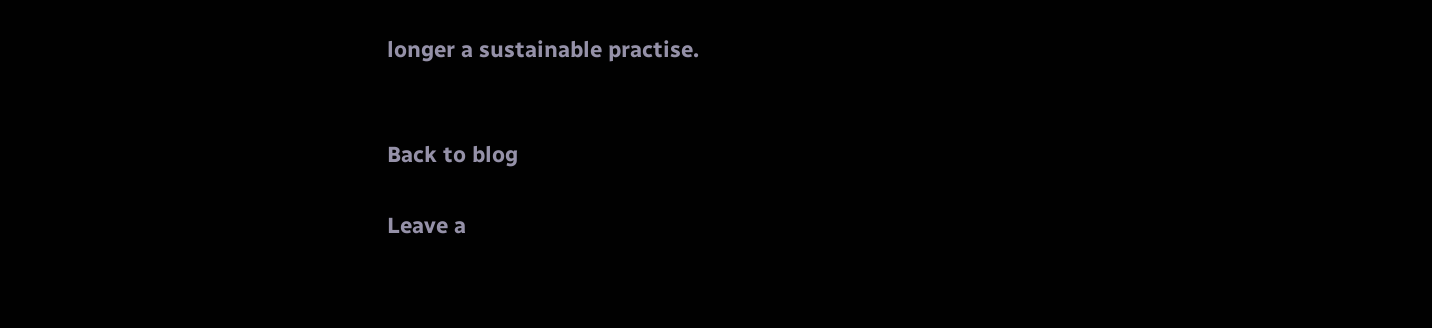longer a sustainable practise.


Back to blog

Leave a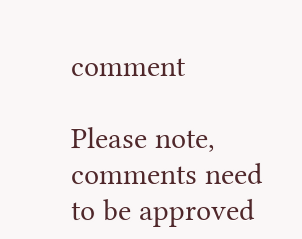comment

Please note, comments need to be approved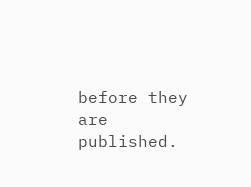before they are published.